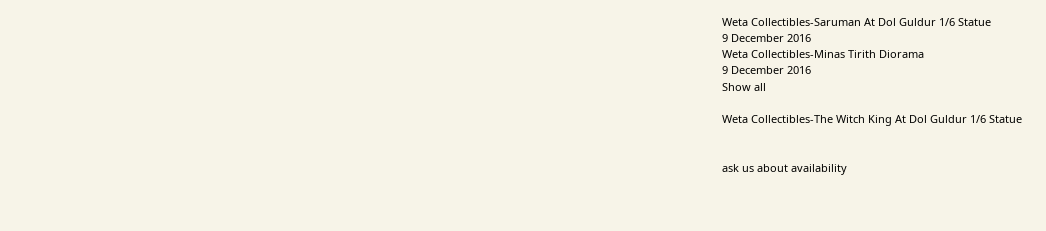Weta Collectibles-Saruman At Dol Guldur 1/6 Statue
9 December 2016
Weta Collectibles-Minas Tirith Diorama
9 December 2016
Show all

Weta Collectibles-The Witch King At Dol Guldur 1/6 Statue


ask us about availability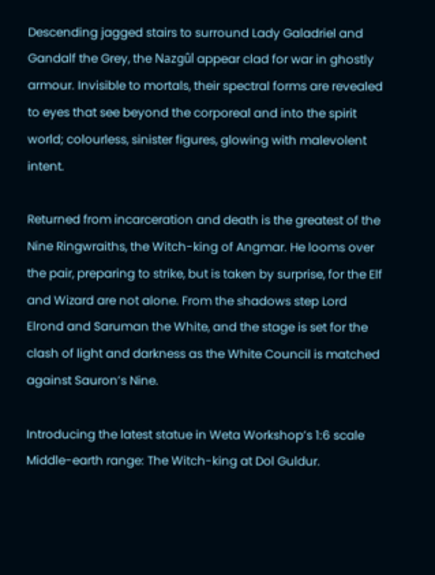Descending jagged stairs to surround Lady Galadriel and Gandalf the Grey, the Nazgûl appear clad for war in ghostly armour. Invisible to mortals, their spectral forms are revealed to eyes that see beyond the corporeal and into the spirit world; colourless, sinister figures, glowing with malevolent intent.

Returned from incarceration and death is the greatest of the Nine Ringwraiths, the Witch-king of Angmar. He looms over the pair, preparing to strike, but is taken by surprise, for the Elf and Wizard are not alone. From the shadows step Lord Elrond and Saruman the White, and the stage is set for the clash of light and darkness as the White Council is matched against Sauron’s Nine.

Introducing the latest statue in Weta Workshop’s 1:6 scale Middle-earth range: The Witch-king at Dol Guldur.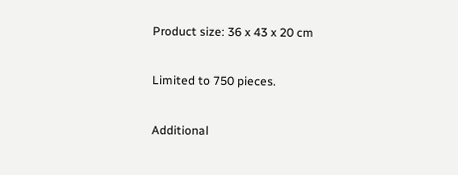Product size: 36 x 43 x 20 cm

Limited to 750 pieces.

Additional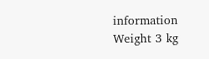information
Weight 3 kg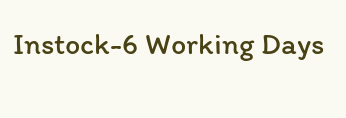Instock-6 Working Days